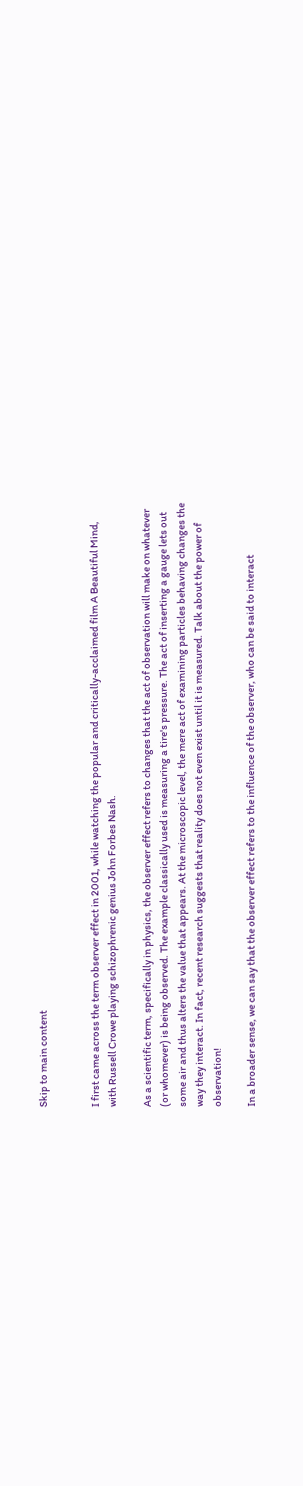Skip to main content


I first came across the term observer effect in 2001, while watching the popular and critically-acclaimed film A Beautiful Mind, with Russell Crowe playing schizophrenic genius John Forbes Nash.

As a scientific term, specifically in physics, the observer effect refers to changes that the act of observation will make on whatever (or whomever) is being observed. The example classically used is measuring a tire's pressure. The act of inserting a gauge lets out some air and thus alters the value that appears. At the microscopic level, the mere act of examining particles behaving changes the way they interact. In fact, recent research suggests that reality does not even exist until it is measured. Talk about the power of observation!

In a broader sense, we can say that the observer effect refers to the influence of the observer, who can be said to interact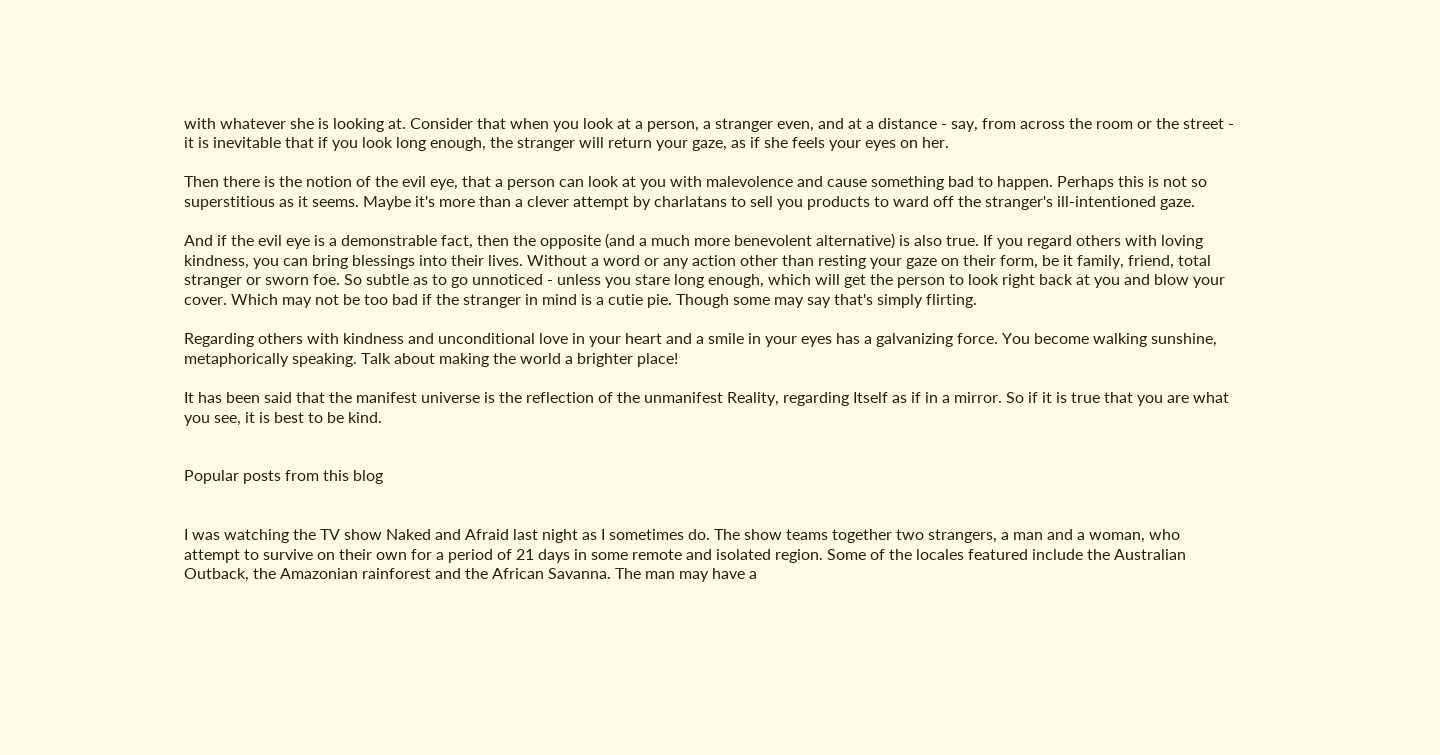with whatever she is looking at. Consider that when you look at a person, a stranger even, and at a distance - say, from across the room or the street - it is inevitable that if you look long enough, the stranger will return your gaze, as if she feels your eyes on her.

Then there is the notion of the evil eye, that a person can look at you with malevolence and cause something bad to happen. Perhaps this is not so superstitious as it seems. Maybe it's more than a clever attempt by charlatans to sell you products to ward off the stranger's ill-intentioned gaze.

And if the evil eye is a demonstrable fact, then the opposite (and a much more benevolent alternative) is also true. If you regard others with loving kindness, you can bring blessings into their lives. Without a word or any action other than resting your gaze on their form, be it family, friend, total stranger or sworn foe. So subtle as to go unnoticed - unless you stare long enough, which will get the person to look right back at you and blow your cover. Which may not be too bad if the stranger in mind is a cutie pie. Though some may say that's simply flirting.

Regarding others with kindness and unconditional love in your heart and a smile in your eyes has a galvanizing force. You become walking sunshine, metaphorically speaking. Talk about making the world a brighter place!

It has been said that the manifest universe is the reflection of the unmanifest Reality, regarding Itself as if in a mirror. So if it is true that you are what you see, it is best to be kind.


Popular posts from this blog


I was watching the TV show Naked and Afraid last night as I sometimes do. The show teams together two strangers, a man and a woman, who attempt to survive on their own for a period of 21 days in some remote and isolated region. Some of the locales featured include the Australian Outback, the Amazonian rainforest and the African Savanna. The man may have a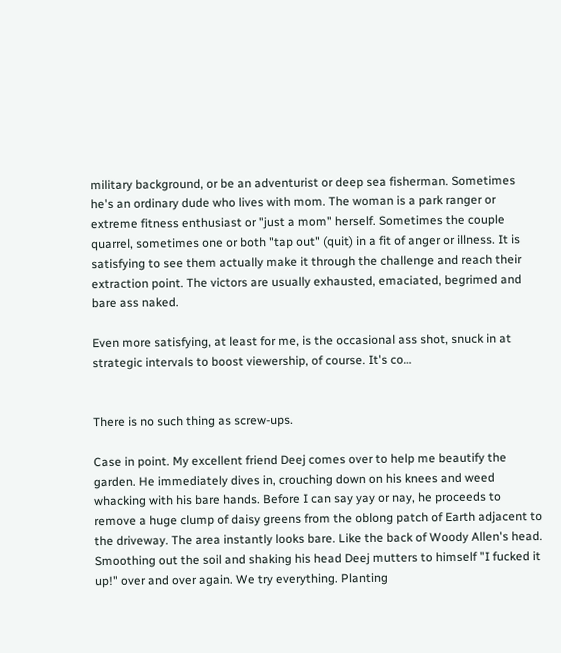military background, or be an adventurist or deep sea fisherman. Sometimes he's an ordinary dude who lives with mom. The woman is a park ranger or extreme fitness enthusiast or "just a mom" herself. Sometimes the couple quarrel, sometimes one or both "tap out" (quit) in a fit of anger or illness. It is satisfying to see them actually make it through the challenge and reach their extraction point. The victors are usually exhausted, emaciated, begrimed and bare ass naked.

Even more satisfying, at least for me, is the occasional ass shot, snuck in at strategic intervals to boost viewership, of course. It's co…


There is no such thing as screw-ups.

Case in point. My excellent friend Deej comes over to help me beautify the garden. He immediately dives in, crouching down on his knees and weed whacking with his bare hands. Before I can say yay or nay, he proceeds to remove a huge clump of daisy greens from the oblong patch of Earth adjacent to the driveway. The area instantly looks bare. Like the back of Woody Allen's head. Smoothing out the soil and shaking his head Deej mutters to himself "I fucked it up!" over and over again. We try everything. Planting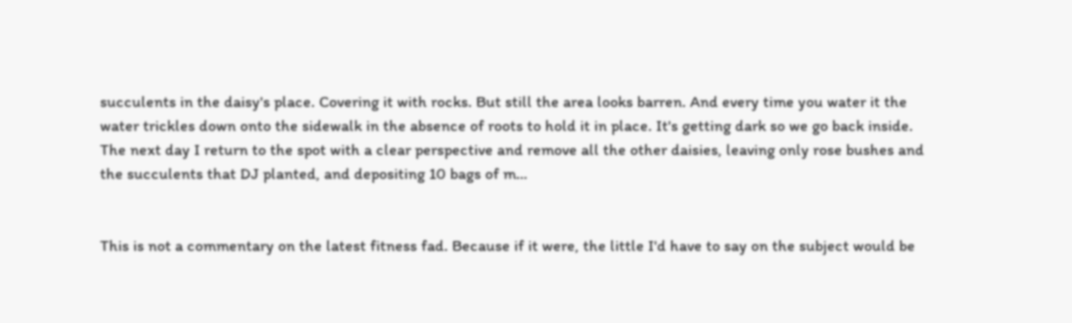succulents in the daisy's place. Covering it with rocks. But still the area looks barren. And every time you water it the water trickles down onto the sidewalk in the absence of roots to hold it in place. It's getting dark so we go back inside. The next day I return to the spot with a clear perspective and remove all the other daisies, leaving only rose bushes and the succulents that DJ planted, and depositing 10 bags of m…


This is not a commentary on the latest fitness fad. Because if it were, the little I'd have to say on the subject would be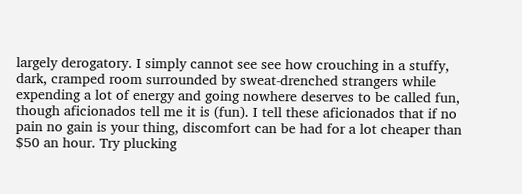largely derogatory. I simply cannot see see how crouching in a stuffy, dark, cramped room surrounded by sweat-drenched strangers while expending a lot of energy and going nowhere deserves to be called fun, though aficionados tell me it is (fun). I tell these aficionados that if no pain no gain is your thing, discomfort can be had for a lot cheaper than $50 an hour. Try plucking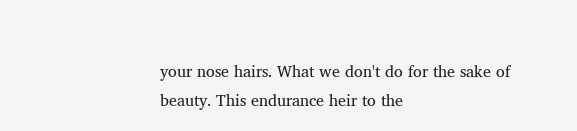your nose hairs. What we don't do for the sake of beauty. This endurance heir to the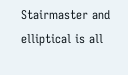Stairmaster and elliptical is all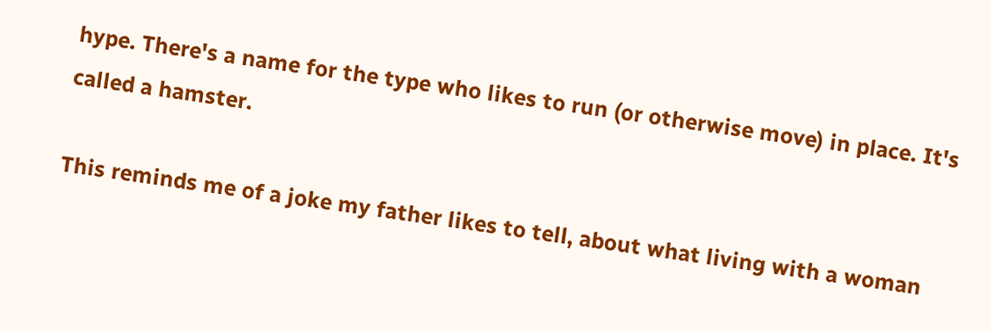hype. There's a name for the type who likes to run (or otherwise move) in place. It's called a hamster.

This reminds me of a joke my father likes to tell, about what living with a woman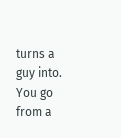turns a guy into. You go from a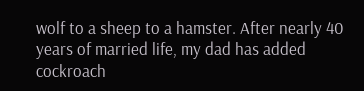wolf to a sheep to a hamster. After nearly 40 years of married life, my dad has added cockroach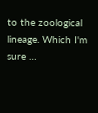to the zoological lineage. Which I'm sure …